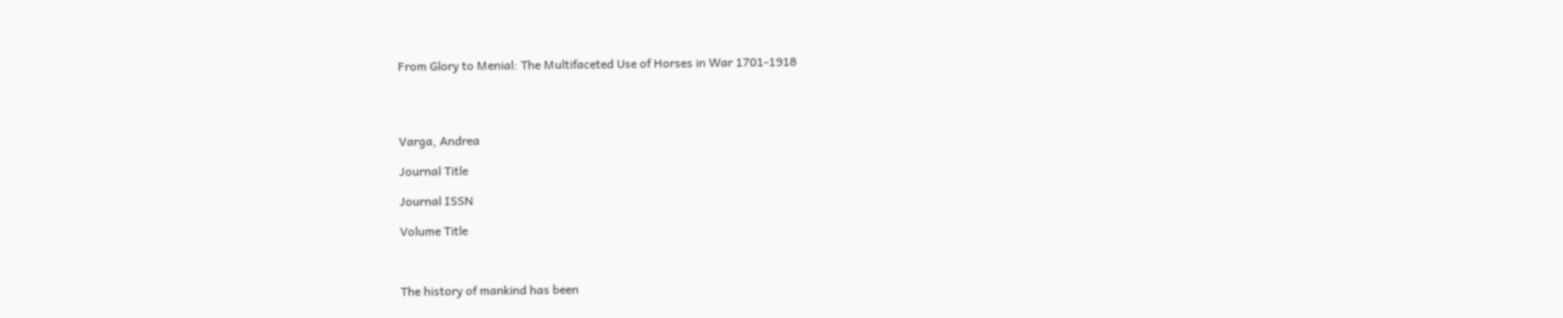From Glory to Menial: The Multifaceted Use of Horses in War 1701-1918




Varga, Andrea

Journal Title

Journal ISSN

Volume Title



The history of mankind has been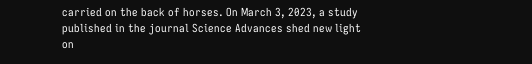carried on the back of horses. On March 3, 2023, a study published in the journal Science Advances shed new light on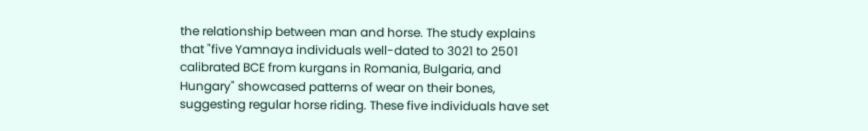the relationship between man and horse. The study explains that "five Yamnaya individuals well-dated to 3021 to 2501 calibrated BCE from kurgans in Romania, Bulgaria, and Hungary" showcased patterns of wear on their bones, suggesting regular horse riding. These five individuals have set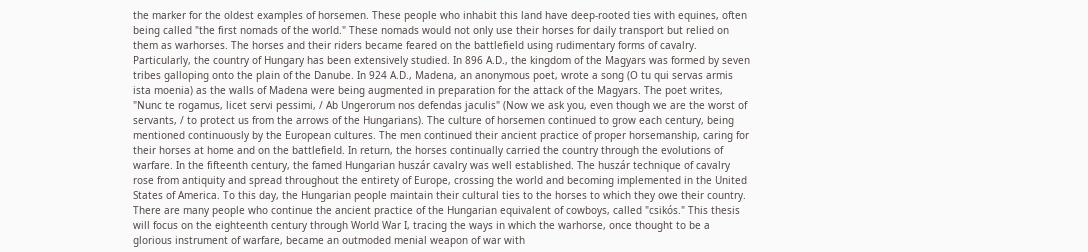the marker for the oldest examples of horsemen. These people who inhabit this land have deep-rooted ties with equines, often being called "the first nomads of the world." These nomads would not only use their horses for daily transport but relied on them as warhorses. The horses and their riders became feared on the battlefield using rudimentary forms of cavalry. Particularly, the country of Hungary has been extensively studied. In 896 A.D., the kingdom of the Magyars was formed by seven tribes galloping onto the plain of the Danube. In 924 A.D., Madena, an anonymous poet, wrote a song (O tu qui servas armis ista moenia) as the walls of Madena were being augmented in preparation for the attack of the Magyars. The poet writes, "Nunc te rogamus, licet servi pessimi, / Ab Ungerorum nos defendas jaculis" (Now we ask you, even though we are the worst of servants, / to protect us from the arrows of the Hungarians). The culture of horsemen continued to grow each century, being mentioned continuously by the European cultures. The men continued their ancient practice of proper horsemanship, caring for their horses at home and on the battlefield. In return, the horses continually carried the country through the evolutions of warfare. In the fifteenth century, the famed Hungarian huszár cavalry was well established. The huszár technique of cavalry rose from antiquity and spread throughout the entirety of Europe, crossing the world and becoming implemented in the United States of America. To this day, the Hungarian people maintain their cultural ties to the horses to which they owe their country. There are many people who continue the ancient practice of the Hungarian equivalent of cowboys, called "csikós." This thesis will focus on the eighteenth century through World War I, tracing the ways in which the warhorse, once thought to be a glorious instrument of warfare, became an outmoded menial weapon of war with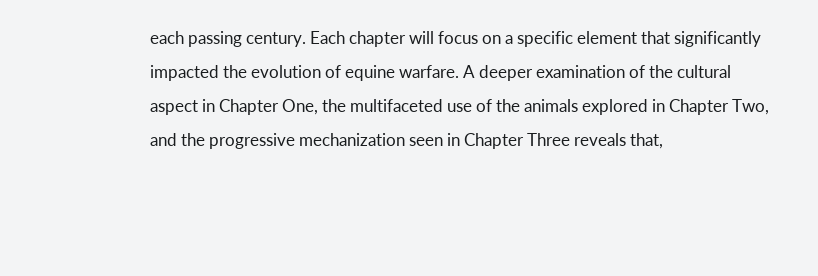each passing century. Each chapter will focus on a specific element that significantly impacted the evolution of equine warfare. A deeper examination of the cultural aspect in Chapter One, the multifaceted use of the animals explored in Chapter Two, and the progressive mechanization seen in Chapter Three reveals that,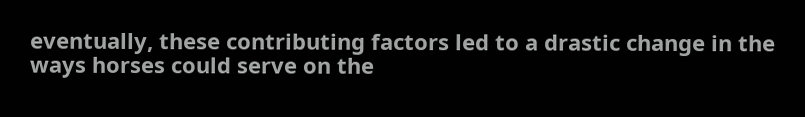eventually, these contributing factors led to a drastic change in the ways horses could serve on the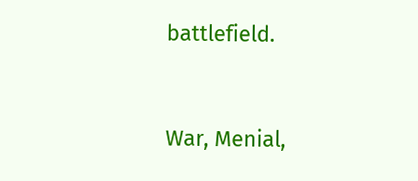battlefield.



War, Menial,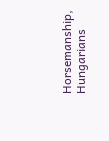Horsemanship, Hungarians